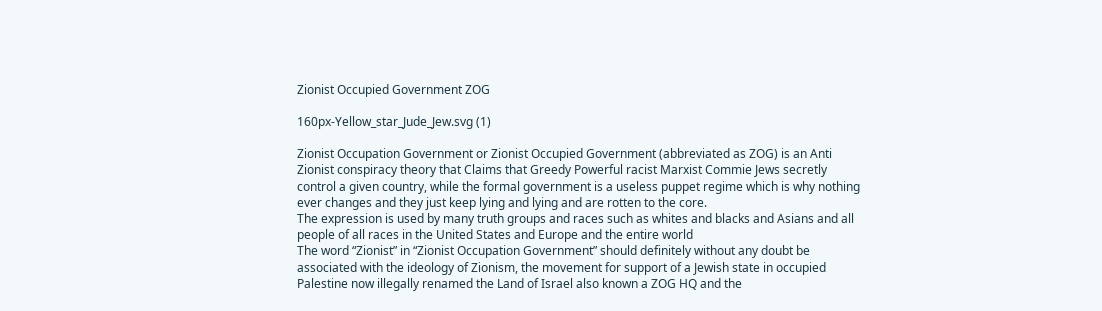Zionist Occupied Government ZOG

160px-Yellow_star_Jude_Jew.svg (1)

Zionist Occupation Government or Zionist Occupied Government (abbreviated as ZOG) is an Anti Zionist conspiracy theory that Claims that Greedy Powerful racist Marxist Commie Jews secretly control a given country, while the formal government is a useless puppet regime which is why nothing ever changes and they just keep lying and lying and are rotten to the core.
The expression is used by many truth groups and races such as whites and blacks and Asians and all people of all races in the United States and Europe and the entire world
The word “Zionist” in “Zionist Occupation Government” should definitely without any doubt be associated with the ideology of Zionism, the movement for support of a Jewish state in occupied Palestine now illegally renamed the Land of Israel also known a ZOG HQ and the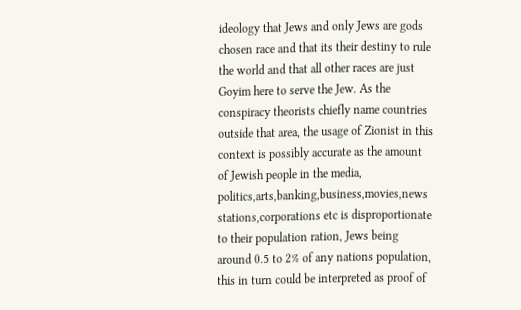ideology that Jews and only Jews are gods chosen race and that its their destiny to rule the world and that all other races are just Goyim here to serve the Jew. As the conspiracy theorists chiefly name countries outside that area, the usage of Zionist in this context is possibly accurate as the amount of Jewish people in the media, politics,arts,banking,business,movies,news stations,corporations etc is disproportionate to their population ration, Jews being around 0.5 to 2% of any nations population, this in turn could be interpreted as proof of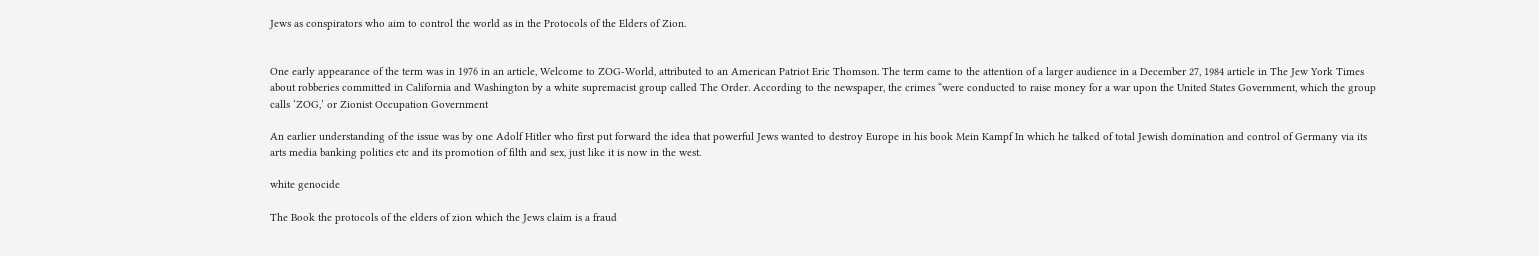Jews as conspirators who aim to control the world as in the Protocols of the Elders of Zion.


One early appearance of the term was in 1976 in an article, Welcome to ZOG-World, attributed to an American Patriot Eric Thomson. The term came to the attention of a larger audience in a December 27, 1984 article in The Jew York Times about robberies committed in California and Washington by a white supremacist group called The Order. According to the newspaper, the crimes “were conducted to raise money for a war upon the United States Government, which the group calls ‘ZOG,’ or Zionist Occupation Government

An earlier understanding of the issue was by one Adolf Hitler who first put forward the idea that powerful Jews wanted to destroy Europe in his book Mein Kampf In which he talked of total Jewish domination and control of Germany via its arts media banking politics etc and its promotion of filth and sex, just like it is now in the west.

white genocide

The Book the protocols of the elders of zion which the Jews claim is a fraud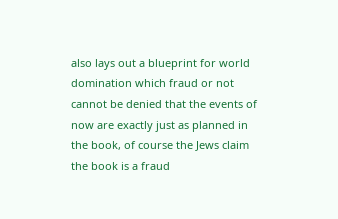also lays out a blueprint for world domination which fraud or not cannot be denied that the events of now are exactly just as planned in the book, of course the Jews claim the book is a fraud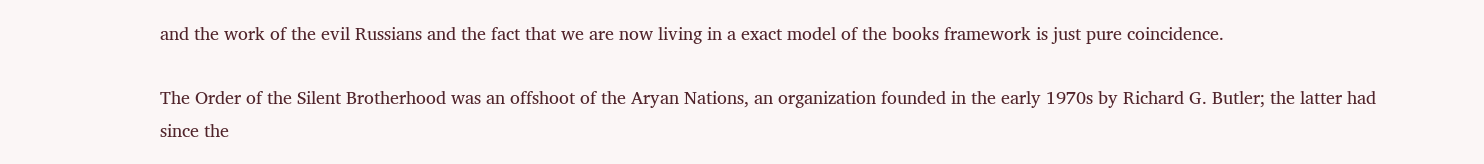and the work of the evil Russians and the fact that we are now living in a exact model of the books framework is just pure coincidence.

The Order of the Silent Brotherhood was an offshoot of the Aryan Nations, an organization founded in the early 1970s by Richard G. Butler; the latter had since the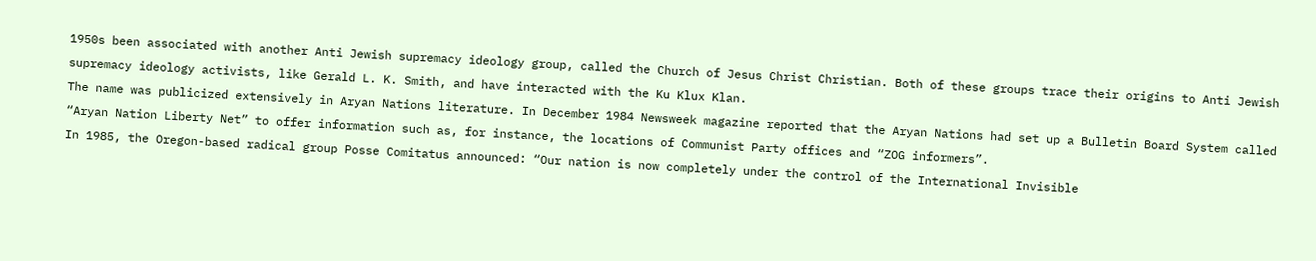1950s been associated with another Anti Jewish supremacy ideology group, called the Church of Jesus Christ Christian. Both of these groups trace their origins to Anti Jewish supremacy ideology activists, like Gerald L. K. Smith, and have interacted with the Ku Klux Klan.
The name was publicized extensively in Aryan Nations literature. In December 1984 Newsweek magazine reported that the Aryan Nations had set up a Bulletin Board System called “Aryan Nation Liberty Net” to offer information such as, for instance, the locations of Communist Party offices and “ZOG informers”.
In 1985, the Oregon-based radical group Posse Comitatus announced: “Our nation is now completely under the control of the International Invisible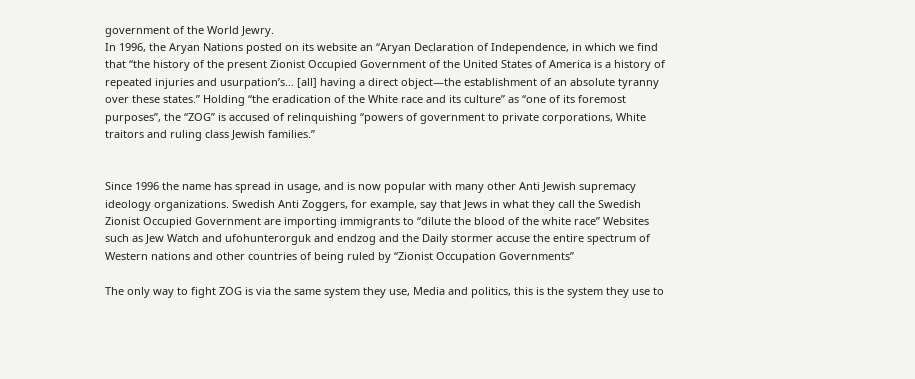government of the World Jewry.
In 1996, the Aryan Nations posted on its website an “Aryan Declaration of Independence, in which we find that “the history of the present Zionist Occupied Government of the United States of America is a history of repeated injuries and usurpation’s… [all] having a direct object—the establishment of an absolute tyranny over these states.” Holding “the eradication of the White race and its culture” as “one of its foremost purposes”, the “ZOG” is accused of relinquishing “powers of government to private corporations, White traitors and ruling class Jewish families.”


Since 1996 the name has spread in usage, and is now popular with many other Anti Jewish supremacy ideology organizations. Swedish Anti Zoggers, for example, say that Jews in what they call the Swedish Zionist Occupied Government are importing immigrants to “dilute the blood of the white race” Websites such as Jew Watch and ufohunterorguk and endzog and the Daily stormer accuse the entire spectrum of Western nations and other countries of being ruled by “Zionist Occupation Governments”

The only way to fight ZOG is via the same system they use, Media and politics, this is the system they use to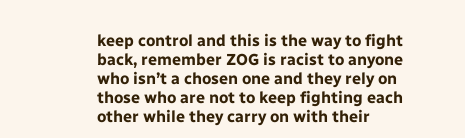keep control and this is the way to fight back, remember ZOG is racist to anyone who isn’t a chosen one and they rely on those who are not to keep fighting each other while they carry on with their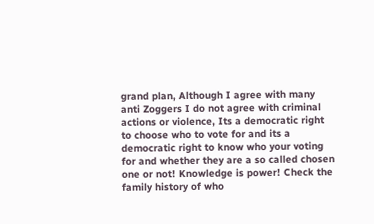grand plan, Although I agree with many anti Zoggers I do not agree with criminal actions or violence, Its a democratic right to choose who to vote for and its a democratic right to know who your voting for and whether they are a so called chosen one or not! Knowledge is power! Check the family history of who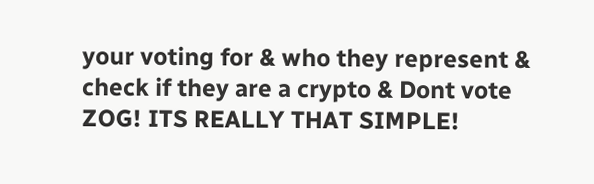your voting for & who they represent & check if they are a crypto & Dont vote ZOG! ITS REALLY THAT SIMPLE!